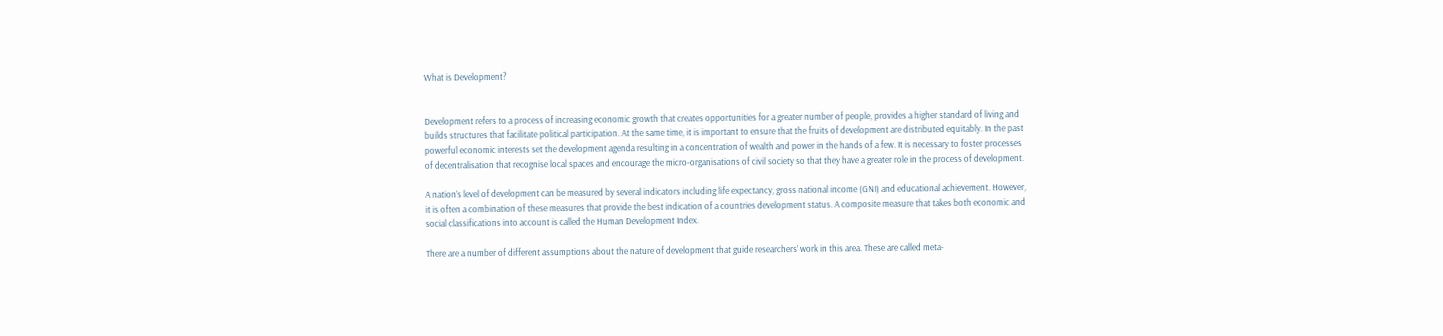What is Development?


Development refers to a process of increasing economic growth that creates opportunities for a greater number of people, provides a higher standard of living and builds structures that facilitate political participation. At the same time, it is important to ensure that the fruits of development are distributed equitably. In the past powerful economic interests set the development agenda resulting in a concentration of wealth and power in the hands of a few. It is necessary to foster processes of decentralisation that recognise local spaces and encourage the micro-organisations of civil society so that they have a greater role in the process of development.

A nation’s level of development can be measured by several indicators including life expectancy, gross national income (GNI) and educational achievement. However, it is often a combination of these measures that provide the best indication of a countries development status. A composite measure that takes both economic and social classifications into account is called the Human Development Index.

There are a number of different assumptions about the nature of development that guide researchers’ work in this area. These are called meta-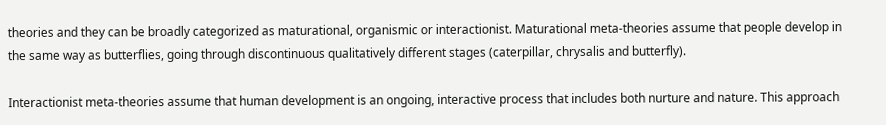theories and they can be broadly categorized as maturational, organismic or interactionist. Maturational meta-theories assume that people develop in the same way as butterflies, going through discontinuous qualitatively different stages (caterpillar, chrysalis and butterfly).

Interactionist meta-theories assume that human development is an ongoing, interactive process that includes both nurture and nature. This approach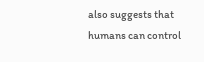also suggests that humans can control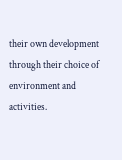their own development through their choice of environment and activities.